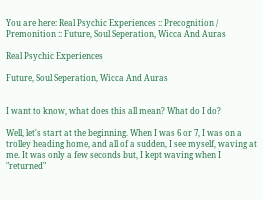You are here: Real Psychic Experiences :: Precognition / Premonition :: Future, Soul Seperation, Wicca And Auras

Real Psychic Experiences

Future, Soul Seperation, Wicca And Auras


I want to know, what does this all mean? What do I do?

Well, let's start at the beginning. When I was 6 or 7, I was on a trolley heading home, and all of a sudden, I see myself, waving at me. It was only a few seconds but, I kept waving when I "returned"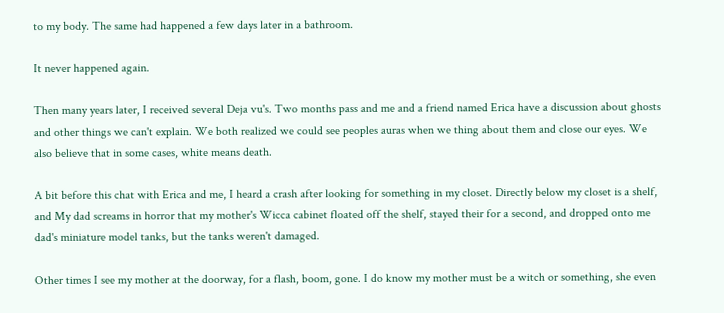to my body. The same had happened a few days later in a bathroom.

It never happened again.

Then many years later, I received several Deja vu's. Two months pass and me and a friend named Erica have a discussion about ghosts and other things we can't explain. We both realized we could see peoples auras when we thing about them and close our eyes. We also believe that in some cases, white means death.

A bit before this chat with Erica and me, I heard a crash after looking for something in my closet. Directly below my closet is a shelf, and My dad screams in horror that my mother's Wicca cabinet floated off the shelf, stayed their for a second, and dropped onto me dad's miniature model tanks, but the tanks weren't damaged.

Other times I see my mother at the doorway, for a flash, boom, gone. I do know my mother must be a witch or something, she even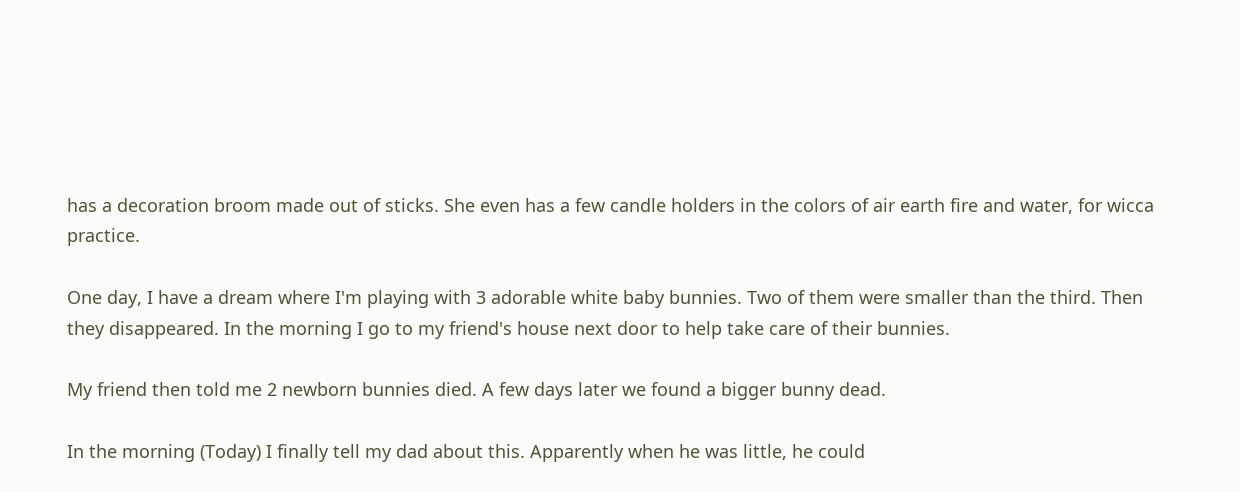has a decoration broom made out of sticks. She even has a few candle holders in the colors of air earth fire and water, for wicca practice.

One day, I have a dream where I'm playing with 3 adorable white baby bunnies. Two of them were smaller than the third. Then they disappeared. In the morning I go to my friend's house next door to help take care of their bunnies.

My friend then told me 2 newborn bunnies died. A few days later we found a bigger bunny dead.

In the morning (Today) I finally tell my dad about this. Apparently when he was little, he could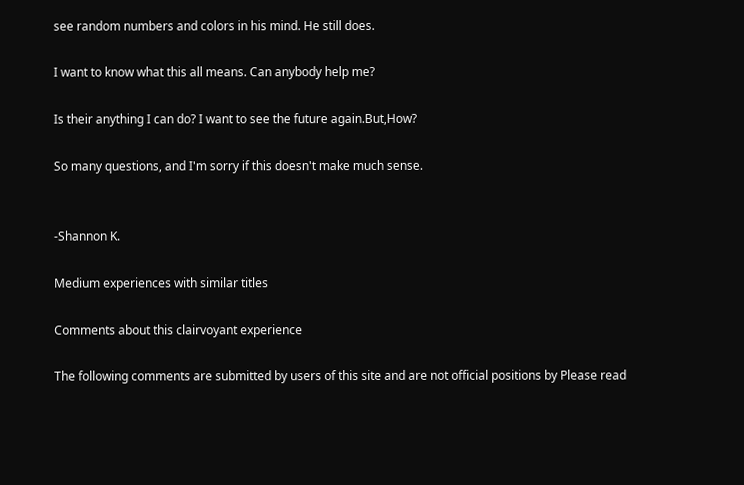see random numbers and colors in his mind. He still does.

I want to know what this all means. Can anybody help me?

Is their anything I can do? I want to see the future again.But,How?

So many questions, and I'm sorry if this doesn't make much sense.


-Shannon K.

Medium experiences with similar titles

Comments about this clairvoyant experience

The following comments are submitted by users of this site and are not official positions by Please read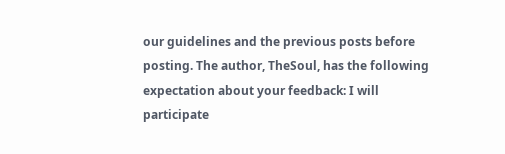our guidelines and the previous posts before posting. The author, TheSoul, has the following expectation about your feedback: I will participate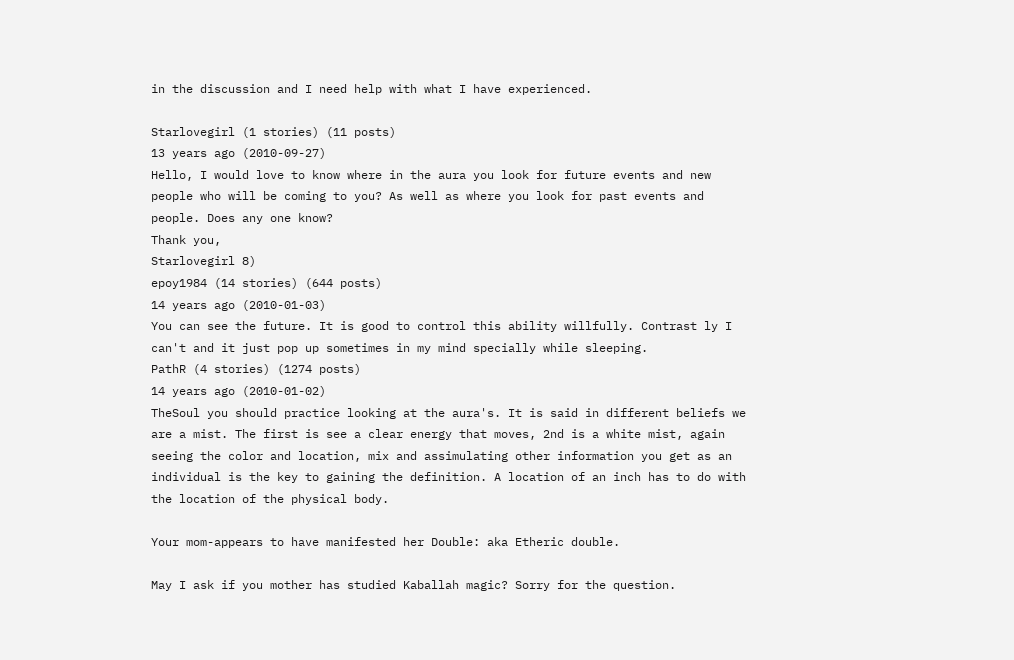in the discussion and I need help with what I have experienced.

Starlovegirl (1 stories) (11 posts)
13 years ago (2010-09-27)
Hello, I would love to know where in the aura you look for future events and new people who will be coming to you? As well as where you look for past events and people. Does any one know?
Thank you,
Starlovegirl 8)
epoy1984 (14 stories) (644 posts)
14 years ago (2010-01-03)
You can see the future. It is good to control this ability willfully. Contrast ly I can't and it just pop up sometimes in my mind specially while sleeping.
PathR (4 stories) (1274 posts)
14 years ago (2010-01-02)
TheSoul you should practice looking at the aura's. It is said in different beliefs we are a mist. The first is see a clear energy that moves, 2nd is a white mist, again seeing the color and location, mix and assimulating other information you get as an individual is the key to gaining the definition. A location of an inch has to do with the location of the physical body.

Your mom-appears to have manifested her Double: aka Etheric double.

May I ask if you mother has studied Kaballah magic? Sorry for the question.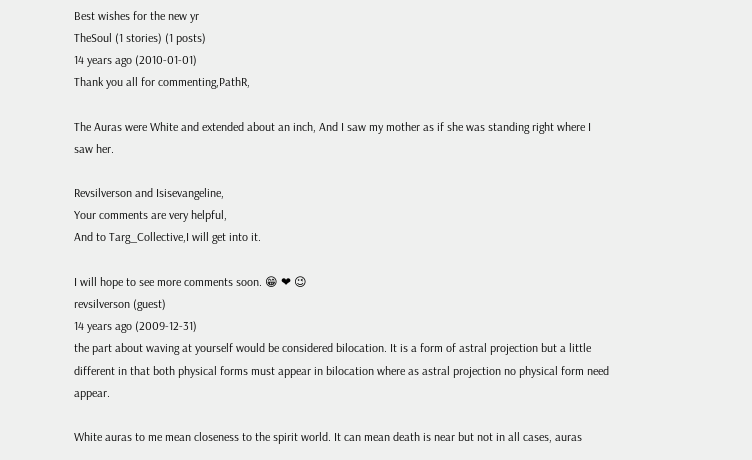Best wishes for the new yr
TheSoul (1 stories) (1 posts)
14 years ago (2010-01-01)
Thank you all for commenting,PathR,

The Auras were White and extended about an inch, And I saw my mother as if she was standing right where I saw her.

Revsilverson and Isisevangeline,
Your comments are very helpful,
And to Targ_Collective,I will get into it.

I will hope to see more comments soon. 😁 ❤ 😉
revsilverson (guest)
14 years ago (2009-12-31)
the part about waving at yourself would be considered bilocation. It is a form of astral projection but a little different in that both physical forms must appear in bilocation where as astral projection no physical form need appear.

White auras to me mean closeness to the spirit world. It can mean death is near but not in all cases, auras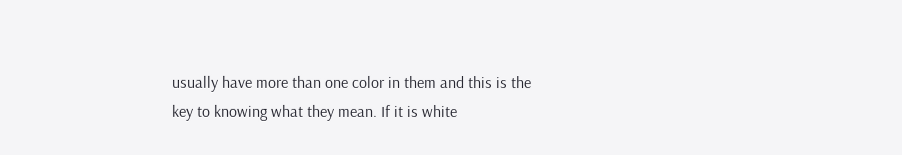usually have more than one color in them and this is the key to knowing what they mean. If it is white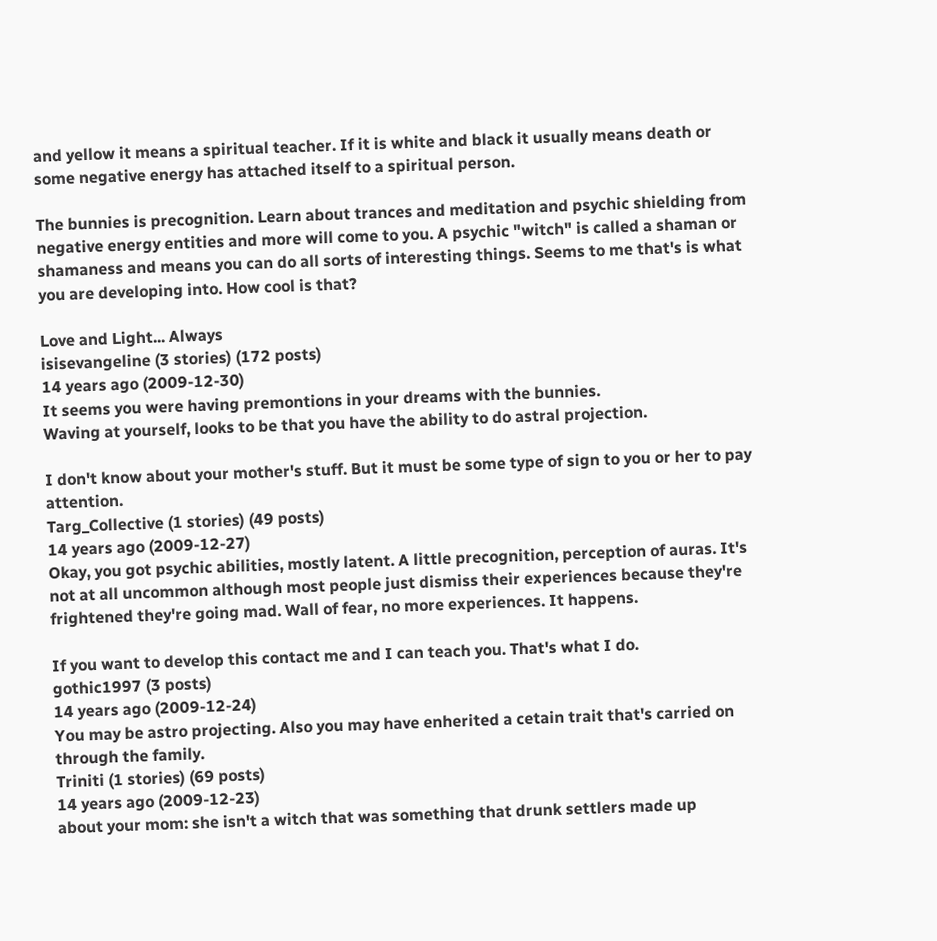and yellow it means a spiritual teacher. If it is white and black it usually means death or some negative energy has attached itself to a spiritual person.

The bunnies is precognition. Learn about trances and meditation and psychic shielding from negative energy entities and more will come to you. A psychic "witch" is called a shaman or shamaness and means you can do all sorts of interesting things. Seems to me that's is what you are developing into. How cool is that?

Love and Light... Always
isisevangeline (3 stories) (172 posts)
14 years ago (2009-12-30)
It seems you were having premontions in your dreams with the bunnies.
Waving at yourself, looks to be that you have the ability to do astral projection.

I don't know about your mother's stuff. But it must be some type of sign to you or her to pay attention.
Targ_Collective (1 stories) (49 posts)
14 years ago (2009-12-27)
Okay, you got psychic abilities, mostly latent. A little precognition, perception of auras. It's not at all uncommon although most people just dismiss their experiences because they're frightened they're going mad. Wall of fear, no more experiences. It happens.

If you want to develop this contact me and I can teach you. That's what I do.
gothic1997 (3 posts)
14 years ago (2009-12-24)
You may be astro projecting. Also you may have enherited a cetain trait that's carried on through the family.
Triniti (1 stories) (69 posts)
14 years ago (2009-12-23)
about your mom: she isn't a witch that was something that drunk settlers made up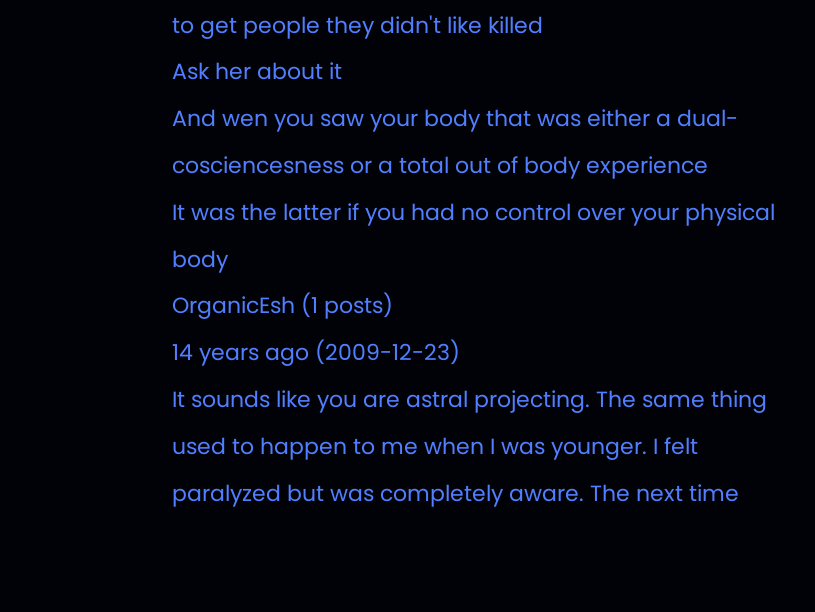to get people they didn't like killed
Ask her about it
And wen you saw your body that was either a dual-cosciencesness or a total out of body experience
It was the latter if you had no control over your physical body
OrganicEsh (1 posts)
14 years ago (2009-12-23)
It sounds like you are astral projecting. The same thing used to happen to me when I was younger. I felt paralyzed but was completely aware. The next time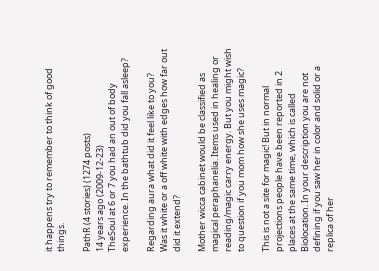it happens try to remember to think of good things.

PathR (4 stories) (1274 posts)
14 years ago (2009-12-23)
TheSoul at 6 or 7 you had an out of body experience. In the bathtub did you fall asleep?

Regarding aura what did it feel like to you?
Was it white or a off white with edges how far out did it extend?

Mother wicca cabinet would be classified as magical peraphanelia. Items used in healing or reading/magic carry energy. But you might wish to question if you mom how she uses magic?

This is not a site for magic! But in normal projections people have been reported in 2 places at the same time, which is called Biolocation. In your description you are not defining if you saw her in color and solid or a replica of her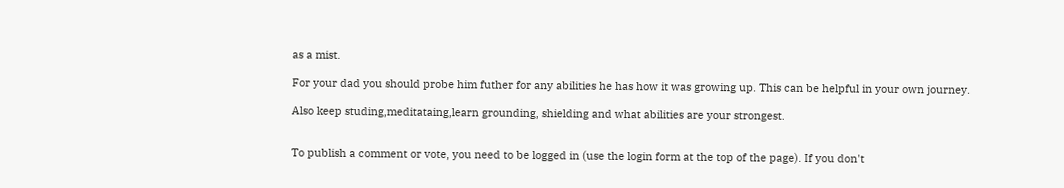as a mist.

For your dad you should probe him futher for any abilities he has how it was growing up. This can be helpful in your own journey.

Also keep studing,meditataing,learn grounding, shielding and what abilities are your strongest.


To publish a comment or vote, you need to be logged in (use the login form at the top of the page). If you don't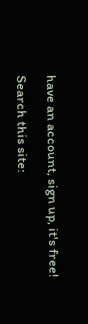have an account, sign up, it's free!

Search this site: